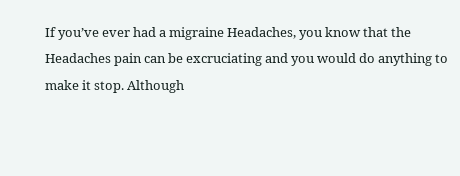If you’ve ever had a migraine Headaches, you know that the Headaches pain can be excruciating and you would do anything to make it stop. Although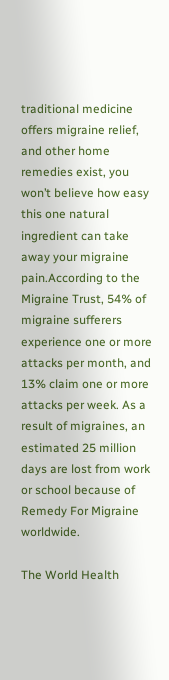traditional medicine offers migraine relief, and other home remedies exist, you won’t believe how easy this one natural ingredient can take away your migraine pain.According to the Migraine Trust, 54% of migraine sufferers experience one or more attacks per month, and 13% claim one or more attacks per week. As a result of migraines, an estimated 25 million days are lost from work or school because of Remedy For Migraine worldwide.

The World Health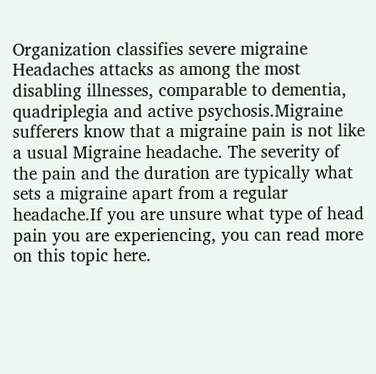Organization classifies severe migraine Headaches attacks as among the most disabling illnesses, comparable to dementia, quadriplegia and active psychosis.Migraine sufferers know that a migraine pain is not like a usual Migraine headache. The severity of the pain and the duration are typically what sets a migraine apart from a regular headache.If you are unsure what type of head pain you are experiencing, you can read more on this topic here.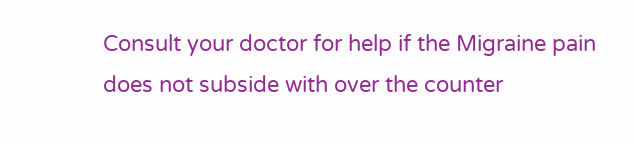Consult your doctor for help if the Migraine pain does not subside with over the counter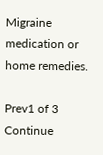Migraine medication or home remedies.

Prev1 of 3
Continue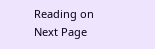Reading on Next Page